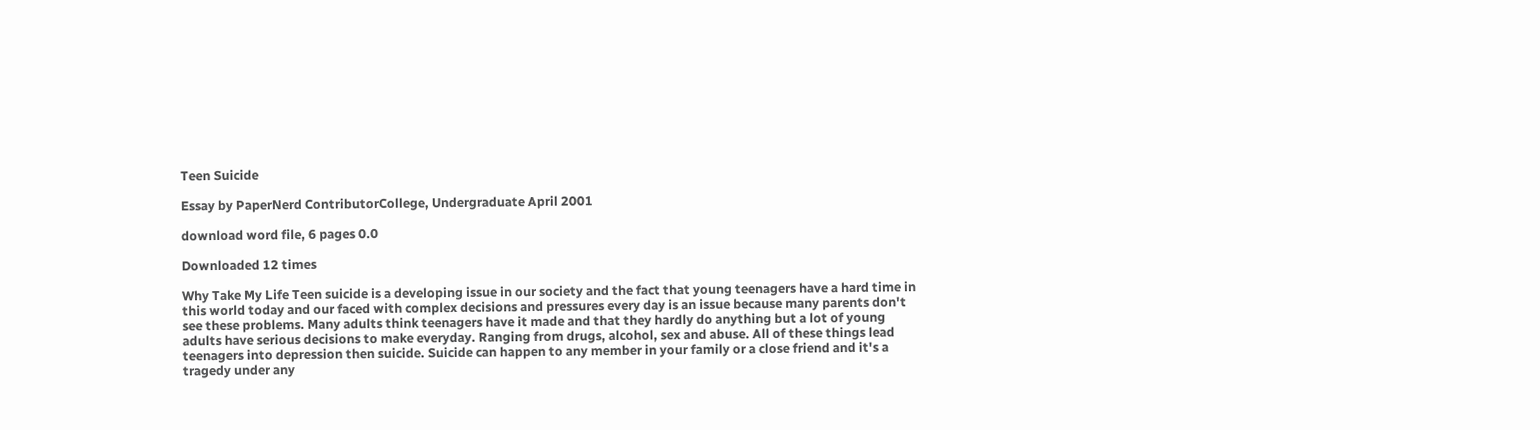Teen Suicide

Essay by PaperNerd ContributorCollege, Undergraduate April 2001

download word file, 6 pages 0.0

Downloaded 12 times

Why Take My Life Teen suicide is a developing issue in our society and the fact that young teenagers have a hard time in this world today and our faced with complex decisions and pressures every day is an issue because many parents don't see these problems. Many adults think teenagers have it made and that they hardly do anything but a lot of young adults have serious decisions to make everyday. Ranging from drugs, alcohol, sex and abuse. All of these things lead teenagers into depression then suicide. Suicide can happen to any member in your family or a close friend and it's a tragedy under any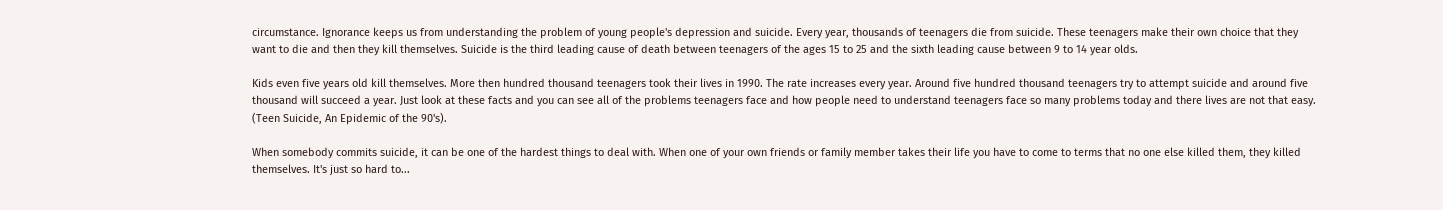circumstance. Ignorance keeps us from understanding the problem of young people's depression and suicide. Every year, thousands of teenagers die from suicide. These teenagers make their own choice that they want to die and then they kill themselves. Suicide is the third leading cause of death between teenagers of the ages 15 to 25 and the sixth leading cause between 9 to 14 year olds.

Kids even five years old kill themselves. More then hundred thousand teenagers took their lives in 1990. The rate increases every year. Around five hundred thousand teenagers try to attempt suicide and around five thousand will succeed a year. Just look at these facts and you can see all of the problems teenagers face and how people need to understand teenagers face so many problems today and there lives are not that easy. (Teen Suicide, An Epidemic of the 90's).

When somebody commits suicide, it can be one of the hardest things to deal with. When one of your own friends or family member takes their life you have to come to terms that no one else killed them, they killed themselves. It's just so hard to...